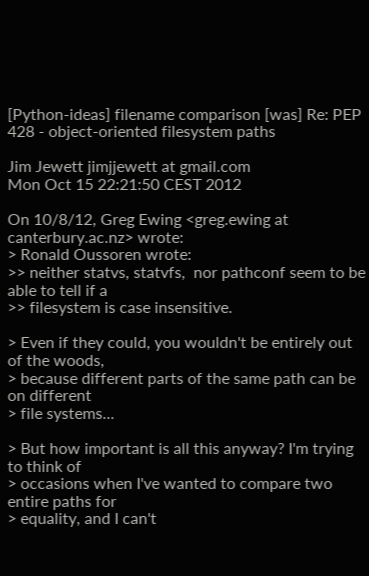[Python-ideas] filename comparison [was] Re: PEP 428 - object-oriented filesystem paths

Jim Jewett jimjjewett at gmail.com
Mon Oct 15 22:21:50 CEST 2012

On 10/8/12, Greg Ewing <greg.ewing at canterbury.ac.nz> wrote:
> Ronald Oussoren wrote:
>> neither statvs, statvfs,  nor pathconf seem to be able to tell if a
>> filesystem is case insensitive.

> Even if they could, you wouldn't be entirely out of the woods,
> because different parts of the same path can be on different
> file systems...

> But how important is all this anyway? I'm trying to think of
> occasions when I've wanted to compare two entire paths for
> equality, and I can't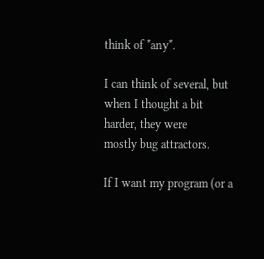think of *any*.

I can think of several, but when I thought a bit harder, they were
mostly bug attractors.

If I want my program (or a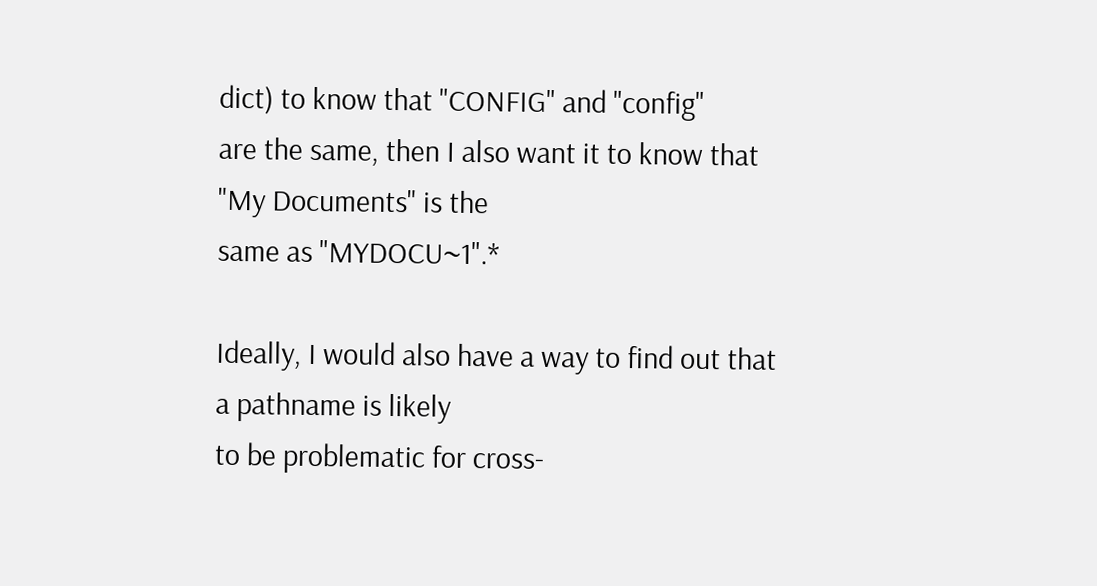dict) to know that "CONFIG" and "config"
are the same, then I also want it to know that "My Documents" is the
same as "MYDOCU~1".*

Ideally, I would also have a way to find out that a pathname is likely
to be problematic for cross-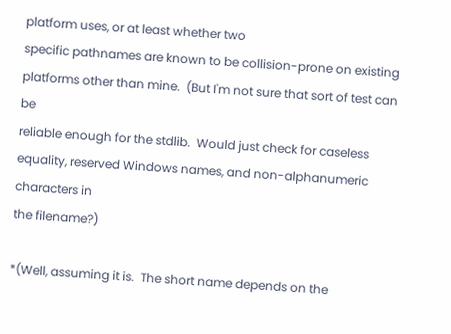platform uses, or at least whether two
specific pathnames are known to be collision-prone on existing
platforms other than mine.  (But I'm not sure that sort of test can be
reliable enough for the stdlib.  Would just check for caseless
equality, reserved Windows names, and non-alphanumeric characters in
the filename?)

*(Well, assuming it is.  The short name depends on the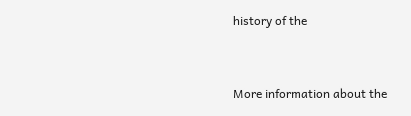history of the


More information about the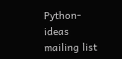Python-ideas mailing list